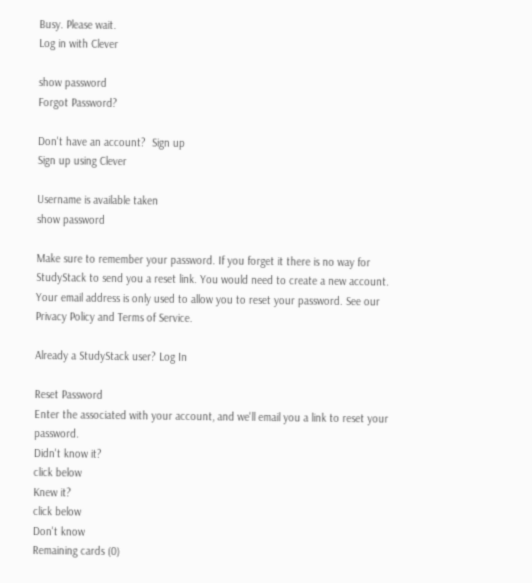Busy. Please wait.
Log in with Clever

show password
Forgot Password?

Don't have an account?  Sign up
Sign up using Clever

Username is available taken
show password

Make sure to remember your password. If you forget it there is no way for StudyStack to send you a reset link. You would need to create a new account.
Your email address is only used to allow you to reset your password. See our Privacy Policy and Terms of Service.

Already a StudyStack user? Log In

Reset Password
Enter the associated with your account, and we'll email you a link to reset your password.
Didn't know it?
click below
Knew it?
click below
Don't know
Remaining cards (0)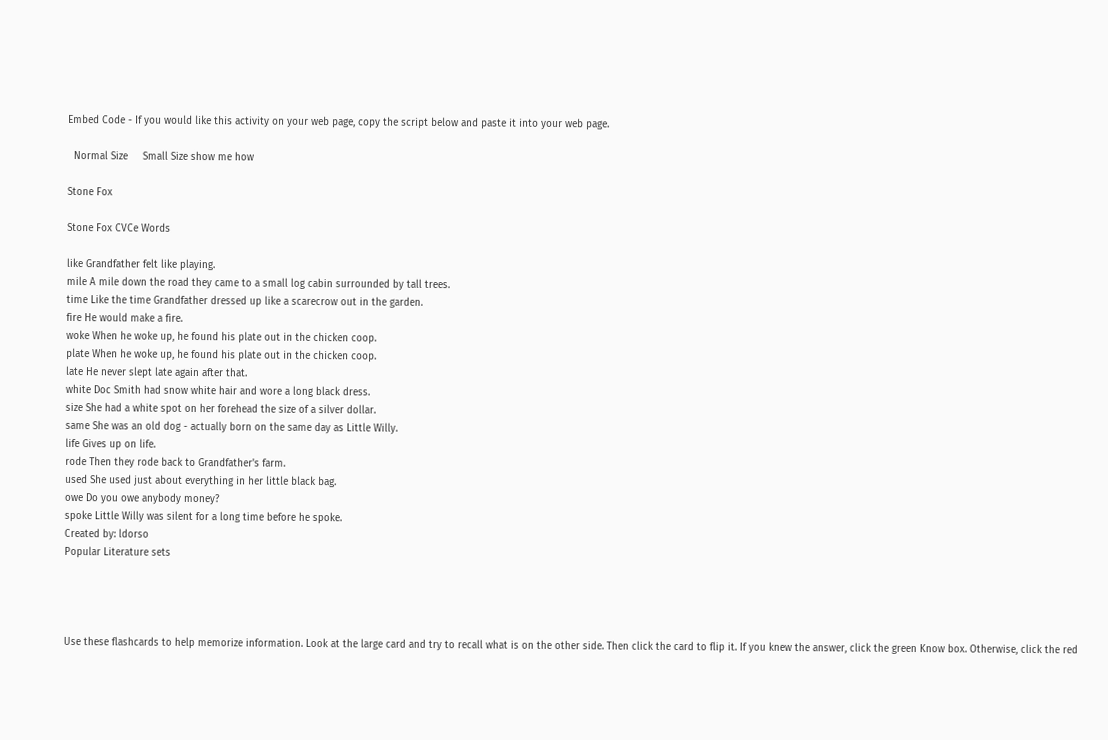Embed Code - If you would like this activity on your web page, copy the script below and paste it into your web page.

  Normal Size     Small Size show me how

Stone Fox

Stone Fox CVCe Words

like Grandfather felt like playing.
mile A mile down the road they came to a small log cabin surrounded by tall trees.
time Like the time Grandfather dressed up like a scarecrow out in the garden.
fire He would make a fire.
woke When he woke up, he found his plate out in the chicken coop.
plate When he woke up, he found his plate out in the chicken coop.
late He never slept late again after that.
white Doc Smith had snow white hair and wore a long black dress.
size She had a white spot on her forehead the size of a silver dollar.
same She was an old dog - actually born on the same day as Little Willy.
life Gives up on life.
rode Then they rode back to Grandfather's farm.
used She used just about everything in her little black bag.
owe Do you owe anybody money?
spoke Little Willy was silent for a long time before he spoke.
Created by: ldorso
Popular Literature sets




Use these flashcards to help memorize information. Look at the large card and try to recall what is on the other side. Then click the card to flip it. If you knew the answer, click the green Know box. Otherwise, click the red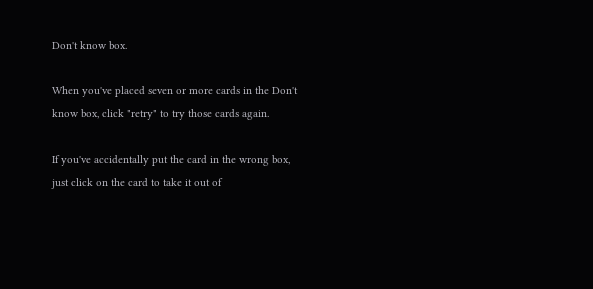Don't know box.

When you've placed seven or more cards in the Don't know box, click "retry" to try those cards again.

If you've accidentally put the card in the wrong box, just click on the card to take it out of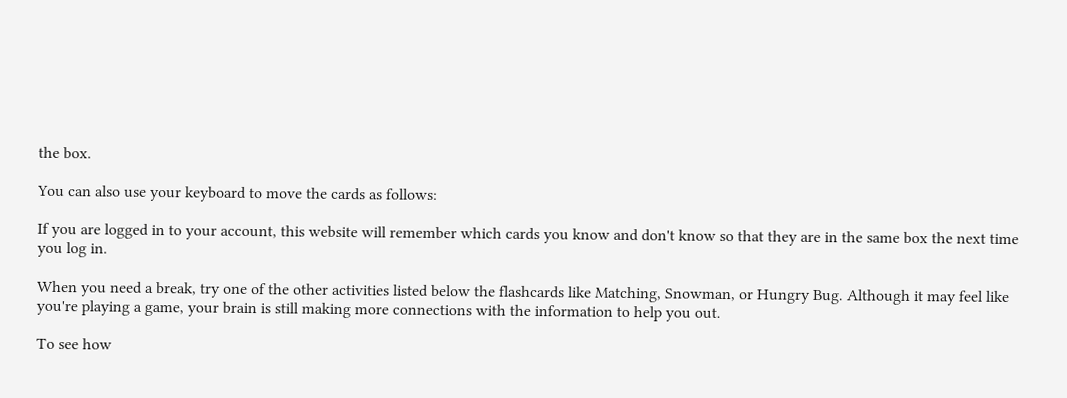the box.

You can also use your keyboard to move the cards as follows:

If you are logged in to your account, this website will remember which cards you know and don't know so that they are in the same box the next time you log in.

When you need a break, try one of the other activities listed below the flashcards like Matching, Snowman, or Hungry Bug. Although it may feel like you're playing a game, your brain is still making more connections with the information to help you out.

To see how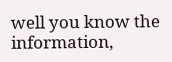well you know the information,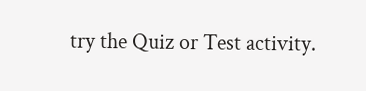try the Quiz or Test activity.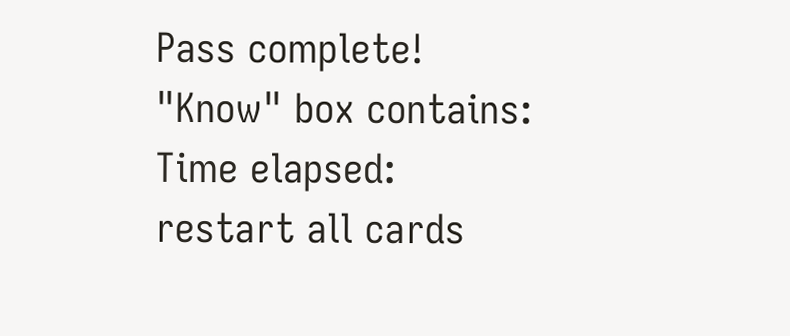Pass complete!
"Know" box contains:
Time elapsed:
restart all cards